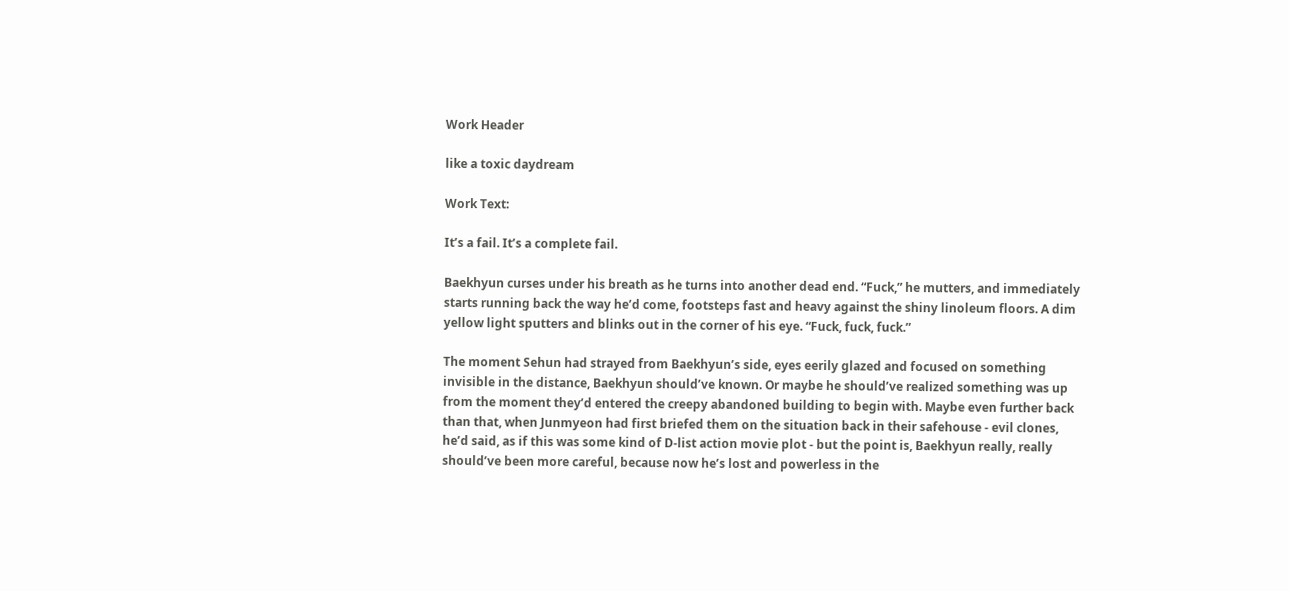Work Header

like a toxic daydream

Work Text:

It’s a fail. It’s a complete fail.

Baekhyun curses under his breath as he turns into another dead end. “Fuck,” he mutters, and immediately starts running back the way he’d come, footsteps fast and heavy against the shiny linoleum floors. A dim yellow light sputters and blinks out in the corner of his eye. “Fuck, fuck, fuck.”

The moment Sehun had strayed from Baekhyun’s side, eyes eerily glazed and focused on something invisible in the distance, Baekhyun should’ve known. Or maybe he should’ve realized something was up from the moment they’d entered the creepy abandoned building to begin with. Maybe even further back than that, when Junmyeon had first briefed them on the situation back in their safehouse - evil clones, he’d said, as if this was some kind of D-list action movie plot - but the point is, Baekhyun really, really should’ve been more careful, because now he’s lost and powerless in the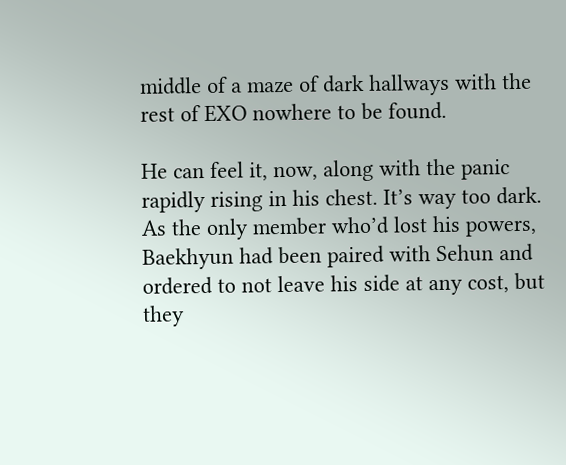middle of a maze of dark hallways with the rest of EXO nowhere to be found.

He can feel it, now, along with the panic rapidly rising in his chest. It’s way too dark. As the only member who’d lost his powers, Baekhyun had been paired with Sehun and ordered to not leave his side at any cost, but they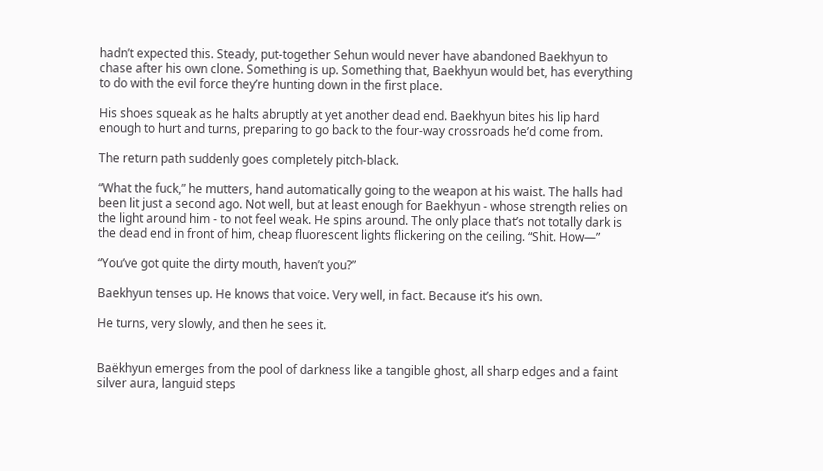hadn’t expected this. Steady, put-together Sehun would never have abandoned Baekhyun to chase after his own clone. Something is up. Something that, Baekhyun would bet, has everything to do with the evil force they’re hunting down in the first place.

His shoes squeak as he halts abruptly at yet another dead end. Baekhyun bites his lip hard enough to hurt and turns, preparing to go back to the four-way crossroads he’d come from.

The return path suddenly goes completely pitch-black.

“What the fuck,” he mutters, hand automatically going to the weapon at his waist. The halls had been lit just a second ago. Not well, but at least enough for Baekhyun - whose strength relies on the light around him - to not feel weak. He spins around. The only place that’s not totally dark is the dead end in front of him, cheap fluorescent lights flickering on the ceiling. “Shit. How—”

“You’ve got quite the dirty mouth, haven’t you?”

Baekhyun tenses up. He knows that voice. Very well, in fact. Because it’s his own.

He turns, very slowly, and then he sees it.


Baëkhyun emerges from the pool of darkness like a tangible ghost, all sharp edges and a faint silver aura, languid steps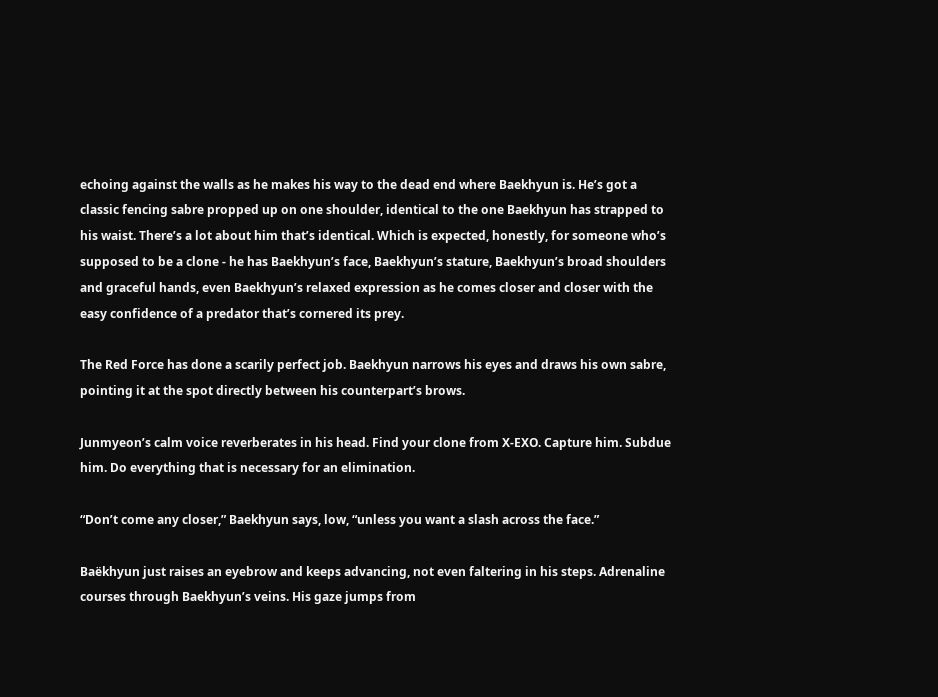echoing against the walls as he makes his way to the dead end where Baekhyun is. He’s got a classic fencing sabre propped up on one shoulder, identical to the one Baekhyun has strapped to his waist. There’s a lot about him that’s identical. Which is expected, honestly, for someone who’s supposed to be a clone - he has Baekhyun’s face, Baekhyun’s stature, Baekhyun’s broad shoulders and graceful hands, even Baekhyun’s relaxed expression as he comes closer and closer with the easy confidence of a predator that’s cornered its prey.

The Red Force has done a scarily perfect job. Baekhyun narrows his eyes and draws his own sabre, pointing it at the spot directly between his counterpart’s brows.

Junmyeon’s calm voice reverberates in his head. Find your clone from X-EXO. Capture him. Subdue him. Do everything that is necessary for an elimination.

“Don’t come any closer,” Baekhyun says, low, “unless you want a slash across the face.”

Baëkhyun just raises an eyebrow and keeps advancing, not even faltering in his steps. Adrenaline courses through Baekhyun’s veins. His gaze jumps from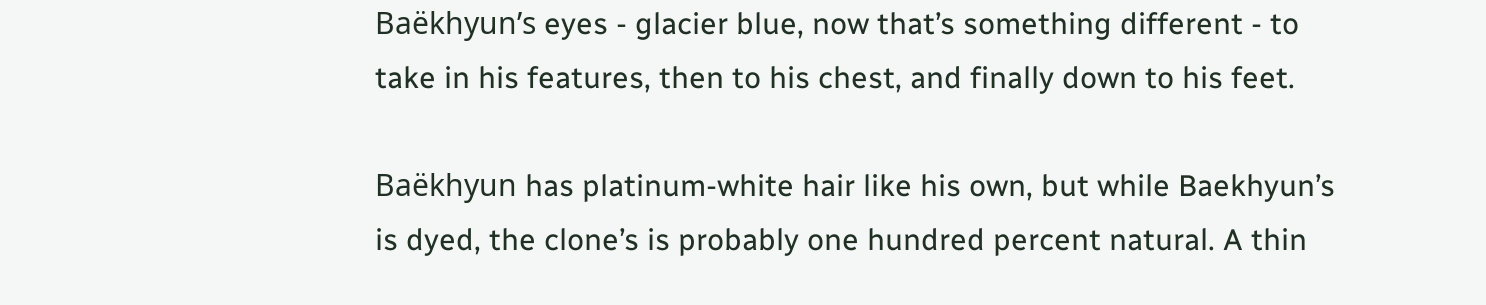Baëkhyun’s eyes - glacier blue, now that’s something different - to take in his features, then to his chest, and finally down to his feet.

Baëkhyun has platinum-white hair like his own, but while Baekhyun’s is dyed, the clone’s is probably one hundred percent natural. A thin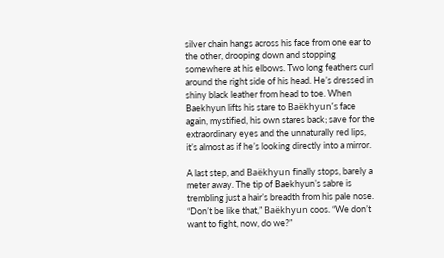silver chain hangs across his face from one ear to the other, drooping down and stopping somewhere at his elbows. Two long feathers curl around the right side of his head. He’s dressed in shiny black leather from head to toe. When Baekhyun lifts his stare to Baëkhyun’s face again, mystified, his own stares back; save for the extraordinary eyes and the unnaturally red lips, it’s almost as if he’s looking directly into a mirror.

A last step, and Baëkhyun finally stops, barely a meter away. The tip of Baekhyun’s sabre is trembling just a hair’s breadth from his pale nose. “Don’t be like that,” Baëkhyun coos. “We don’t want to fight, now, do we?”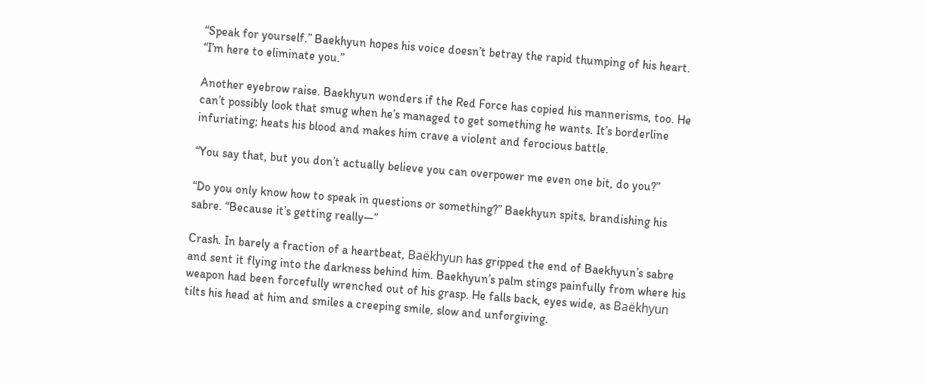“Speak for yourself.” Baekhyun hopes his voice doesn’t betray the rapid thumping of his heart. “I’m here to eliminate you.”

Another eyebrow raise. Baekhyun wonders if the Red Force has copied his mannerisms, too. He can’t possibly look that smug when he’s managed to get something he wants. It’s borderline infuriating; heats his blood and makes him crave a violent and ferocious battle.

“You say that, but you don’t actually believe you can overpower me even one bit, do you?”

“Do you only know how to speak in questions or something?” Baekhyun spits, brandishing his sabre. “Because it’s getting really—”

Crash. In barely a fraction of a heartbeat, Baëkhyun has gripped the end of Baekhyun’s sabre and sent it flying into the darkness behind him. Baekhyun’s palm stings painfully from where his weapon had been forcefully wrenched out of his grasp. He falls back, eyes wide, as Baëkhyun tilts his head at him and smiles a creeping smile, slow and unforgiving.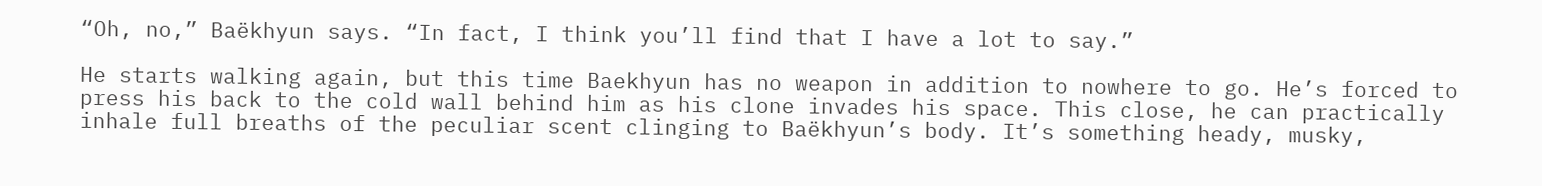“Oh, no,” Baëkhyun says. “In fact, I think you’ll find that I have a lot to say.”

He starts walking again, but this time Baekhyun has no weapon in addition to nowhere to go. He’s forced to press his back to the cold wall behind him as his clone invades his space. This close, he can practically inhale full breaths of the peculiar scent clinging to Baëkhyun’s body. It’s something heady, musky,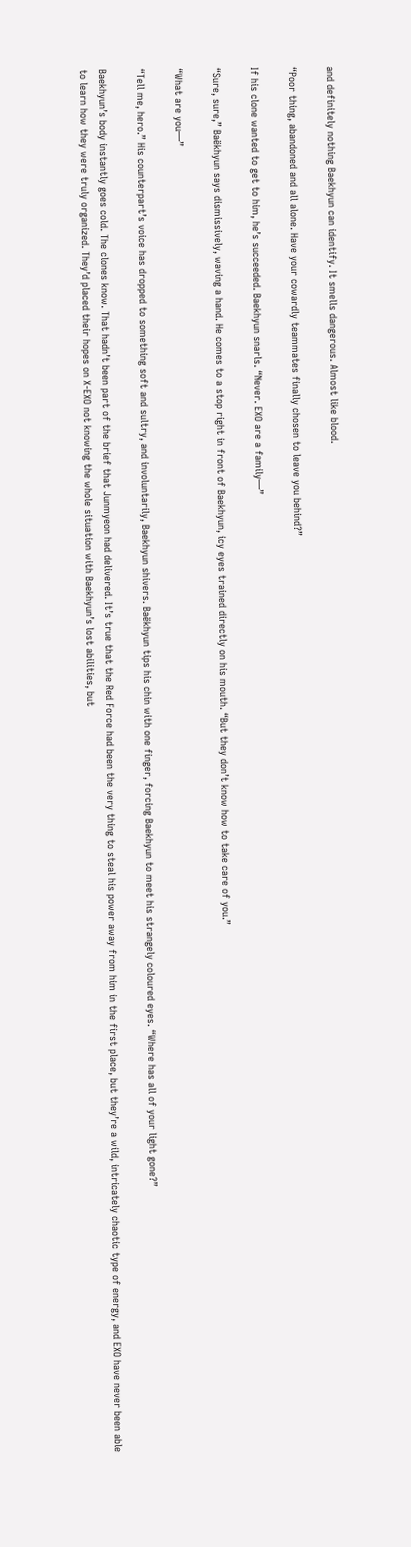and definitely nothing Baekhyun can identify. It smells dangerous. Almost like blood.

“Poor thing, abandoned and all alone. Have your cowardly teammates finally chosen to leave you behind?”

If his clone wanted to get to him, he’s succeeded. Baekhyun snarls. “Never. EXO are a family—”

“Sure, sure,” Baëkhyun says dismissively, waving a hand. He comes to a stop right in front of Baekhyun, icy eyes trained directly on his mouth. “But they don’t know how to take care of you.”

“What are you—”

“Tell me, hero.” His counterpart’s voice has dropped to something soft and sultry, and involuntarily, Baekhyun shivers. Baëkhyun tips his chin with one finger, forcing Baekhyun to meet his strangely coloured eyes. “Where has all of your light gone?”

Baekhyun’s body instantly goes cold. The clones know. That hadn’t been part of the brief that Junmyeon had delivered. It’s true that the Red Force had been the very thing to steal his power away from him in the first place, but they’re a wild, intricately chaotic type of energy, and EXO have never been able to learn how they were truly organized. They’d placed their hopes on X-EXO not knowing the whole situation with Baekhyun’s lost abilities, but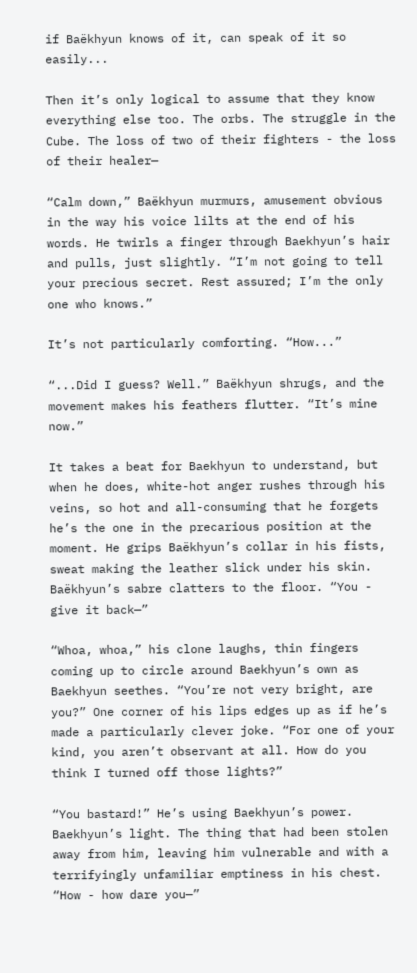if Baëkhyun knows of it, can speak of it so easily...

Then it’s only logical to assume that they know everything else too. The orbs. The struggle in the Cube. The loss of two of their fighters - the loss of their healer—

“Calm down,” Baëkhyun murmurs, amusement obvious in the way his voice lilts at the end of his words. He twirls a finger through Baekhyun’s hair and pulls, just slightly. “I’m not going to tell your precious secret. Rest assured; I’m the only one who knows.”

It’s not particularly comforting. “How...”

“...Did I guess? Well.” Baëkhyun shrugs, and the movement makes his feathers flutter. “It’s mine now.”

It takes a beat for Baekhyun to understand, but when he does, white-hot anger rushes through his veins, so hot and all-consuming that he forgets he’s the one in the precarious position at the moment. He grips Baëkhyun’s collar in his fists, sweat making the leather slick under his skin. Baëkhyun’s sabre clatters to the floor. “You - give it back—”

“Whoa, whoa,” his clone laughs, thin fingers coming up to circle around Baekhyun’s own as Baekhyun seethes. “You’re not very bright, are you?” One corner of his lips edges up as if he’s made a particularly clever joke. “For one of your kind, you aren’t observant at all. How do you think I turned off those lights?”

“You bastard!” He’s using Baekhyun’s power. Baekhyun’s light. The thing that had been stolen away from him, leaving him vulnerable and with a terrifyingly unfamiliar emptiness in his chest. “How - how dare you—”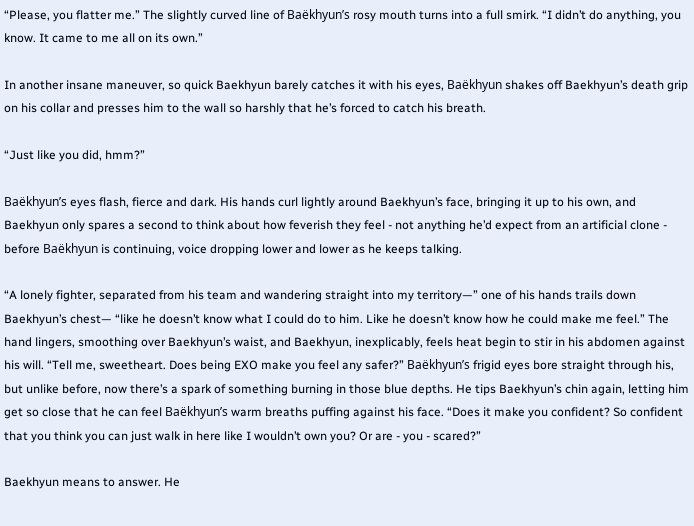“Please, you flatter me.” The slightly curved line of Baëkhyun’s rosy mouth turns into a full smirk. “I didn’t do anything, you know. It came to me all on its own.”

In another insane maneuver, so quick Baekhyun barely catches it with his eyes, Baëkhyun shakes off Baekhyun’s death grip on his collar and presses him to the wall so harshly that he’s forced to catch his breath.

“Just like you did, hmm?”

Baëkhyun’s eyes flash, fierce and dark. His hands curl lightly around Baekhyun’s face, bringing it up to his own, and Baekhyun only spares a second to think about how feverish they feel - not anything he’d expect from an artificial clone - before Baëkhyun is continuing, voice dropping lower and lower as he keeps talking.

“A lonely fighter, separated from his team and wandering straight into my territory—” one of his hands trails down Baekhyun’s chest— “like he doesn’t know what I could do to him. Like he doesn’t know how he could make me feel.” The hand lingers, smoothing over Baekhyun’s waist, and Baekhyun, inexplicably, feels heat begin to stir in his abdomen against his will. “Tell me, sweetheart. Does being EXO make you feel any safer?” Baëkhyun’s frigid eyes bore straight through his, but unlike before, now there’s a spark of something burning in those blue depths. He tips Baekhyun’s chin again, letting him get so close that he can feel Baëkhyun’s warm breaths puffing against his face. “Does it make you confident? So confident that you think you can just walk in here like I wouldn’t own you? Or are - you - scared?”

Baekhyun means to answer. He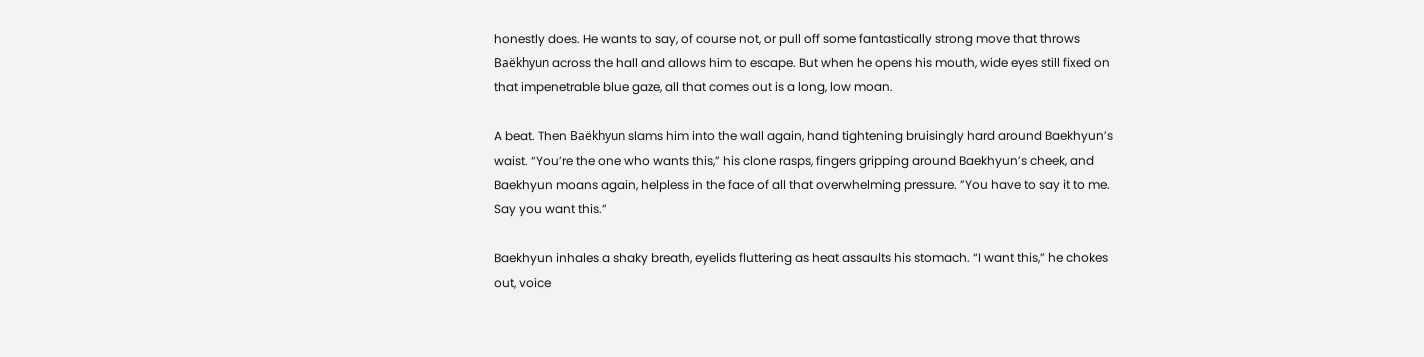honestly does. He wants to say, of course not, or pull off some fantastically strong move that throws Baëkhyun across the hall and allows him to escape. But when he opens his mouth, wide eyes still fixed on that impenetrable blue gaze, all that comes out is a long, low moan.

A beat. Then Baëkhyun slams him into the wall again, hand tightening bruisingly hard around Baekhyun’s waist. “You’re the one who wants this,” his clone rasps, fingers gripping around Baekhyun’s cheek, and Baekhyun moans again, helpless in the face of all that overwhelming pressure. ”You have to say it to me. Say you want this.”

Baekhyun inhales a shaky breath, eyelids fluttering as heat assaults his stomach. “I want this,” he chokes out, voice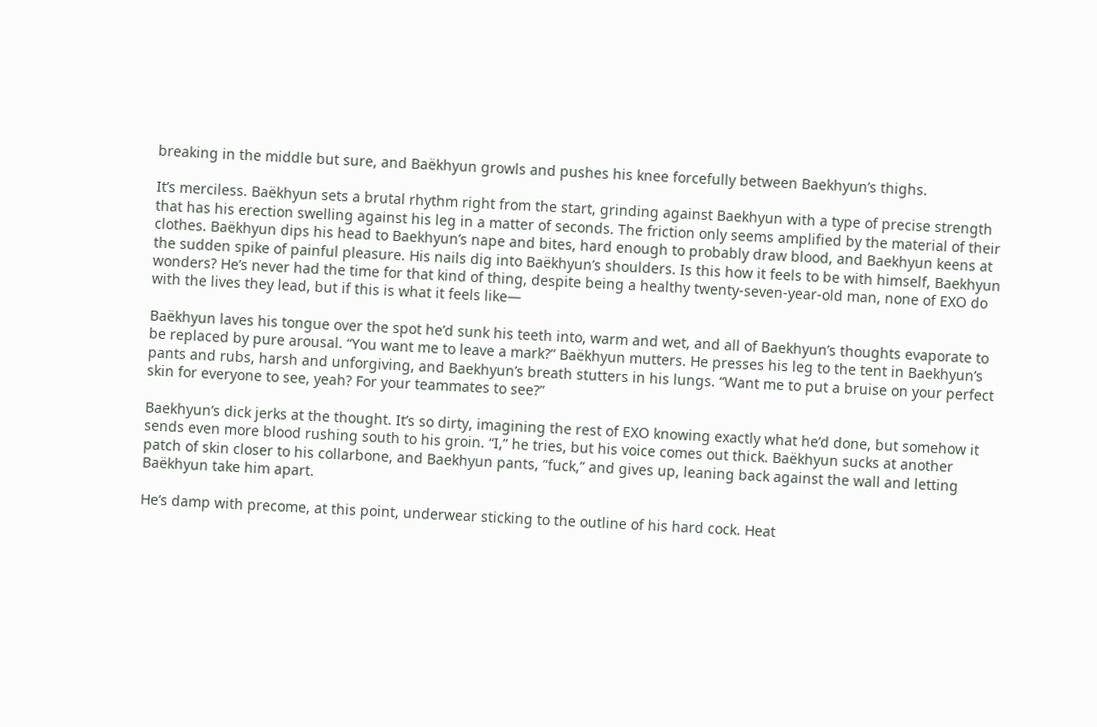breaking in the middle but sure, and Baëkhyun growls and pushes his knee forcefully between Baekhyun’s thighs.

It’s merciless. Baëkhyun sets a brutal rhythm right from the start, grinding against Baekhyun with a type of precise strength that has his erection swelling against his leg in a matter of seconds. The friction only seems amplified by the material of their clothes. Baëkhyun dips his head to Baekhyun’s nape and bites, hard enough to probably draw blood, and Baekhyun keens at the sudden spike of painful pleasure. His nails dig into Baëkhyun’s shoulders. Is this how it feels to be with himself, Baekhyun wonders? He’s never had the time for that kind of thing, despite being a healthy twenty-seven-year-old man, none of EXO do with the lives they lead, but if this is what it feels like—

Baëkhyun laves his tongue over the spot he’d sunk his teeth into, warm and wet, and all of Baekhyun’s thoughts evaporate to be replaced by pure arousal. “You want me to leave a mark?” Baëkhyun mutters. He presses his leg to the tent in Baekhyun’s pants and rubs, harsh and unforgiving, and Baekhyun’s breath stutters in his lungs. “Want me to put a bruise on your perfect skin for everyone to see, yeah? For your teammates to see?”

Baekhyun’s dick jerks at the thought. It’s so dirty, imagining the rest of EXO knowing exactly what he’d done, but somehow it sends even more blood rushing south to his groin. “I,” he tries, but his voice comes out thick. Baëkhyun sucks at another patch of skin closer to his collarbone, and Baekhyun pants, ”fuck,” and gives up, leaning back against the wall and letting Baëkhyun take him apart.

He’s damp with precome, at this point, underwear sticking to the outline of his hard cock. Heat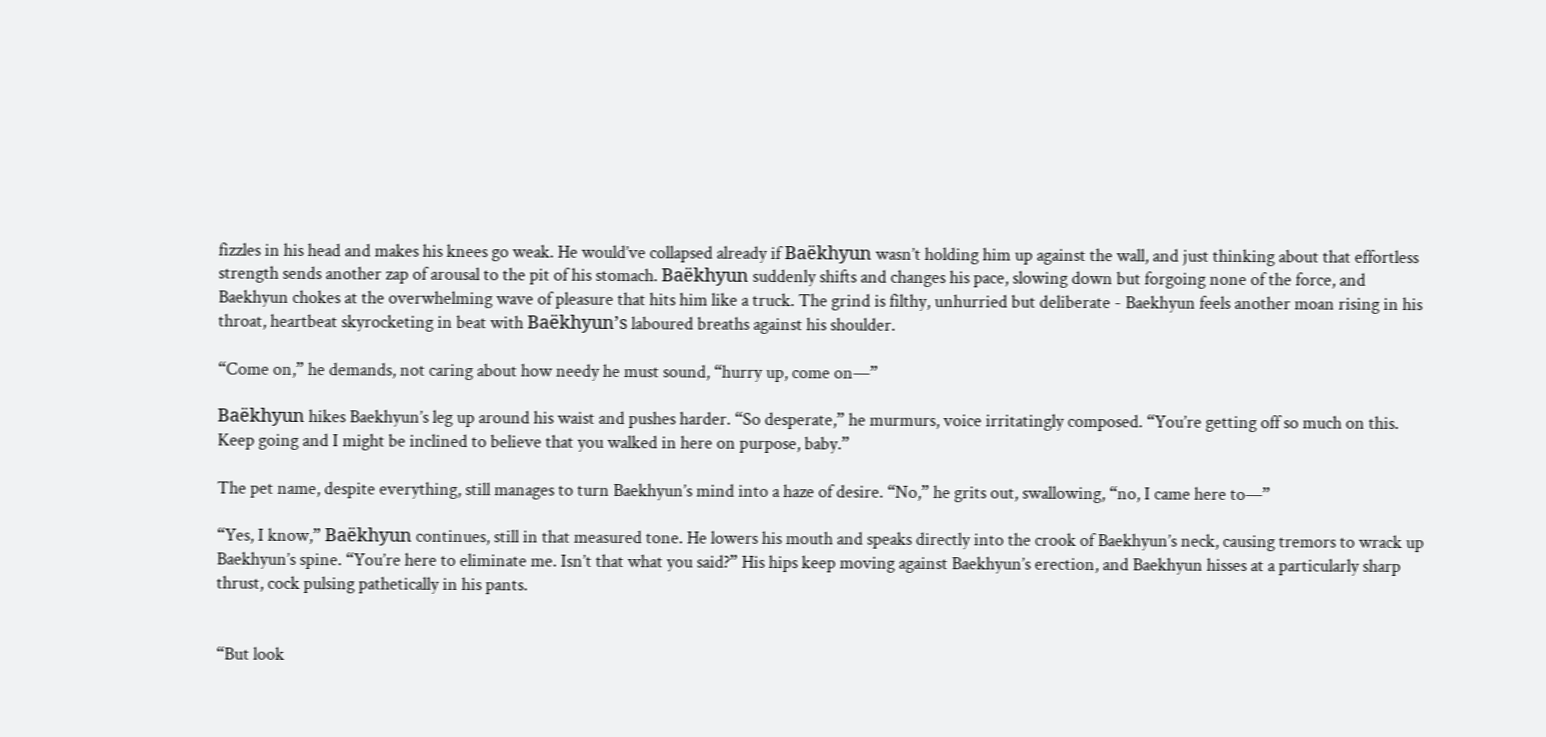fizzles in his head and makes his knees go weak. He would’ve collapsed already if Baëkhyun wasn’t holding him up against the wall, and just thinking about that effortless strength sends another zap of arousal to the pit of his stomach. Baëkhyun suddenly shifts and changes his pace, slowing down but forgoing none of the force, and Baekhyun chokes at the overwhelming wave of pleasure that hits him like a truck. The grind is filthy, unhurried but deliberate - Baekhyun feels another moan rising in his throat, heartbeat skyrocketing in beat with Baëkhyun’s laboured breaths against his shoulder.

“Come on,” he demands, not caring about how needy he must sound, “hurry up, come on—”

Baëkhyun hikes Baekhyun’s leg up around his waist and pushes harder. “So desperate,” he murmurs, voice irritatingly composed. “You’re getting off so much on this. Keep going and I might be inclined to believe that you walked in here on purpose, baby.”

The pet name, despite everything, still manages to turn Baekhyun’s mind into a haze of desire. “No,” he grits out, swallowing, “no, I came here to—”

“Yes, I know,” Baëkhyun continues, still in that measured tone. He lowers his mouth and speaks directly into the crook of Baekhyun’s neck, causing tremors to wrack up Baekhyun’s spine. “You’re here to eliminate me. Isn’t that what you said?” His hips keep moving against Baekhyun’s erection, and Baekhyun hisses at a particularly sharp thrust, cock pulsing pathetically in his pants.


“But look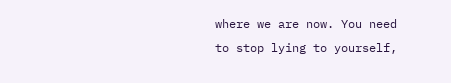where we are now. You need to stop lying to yourself,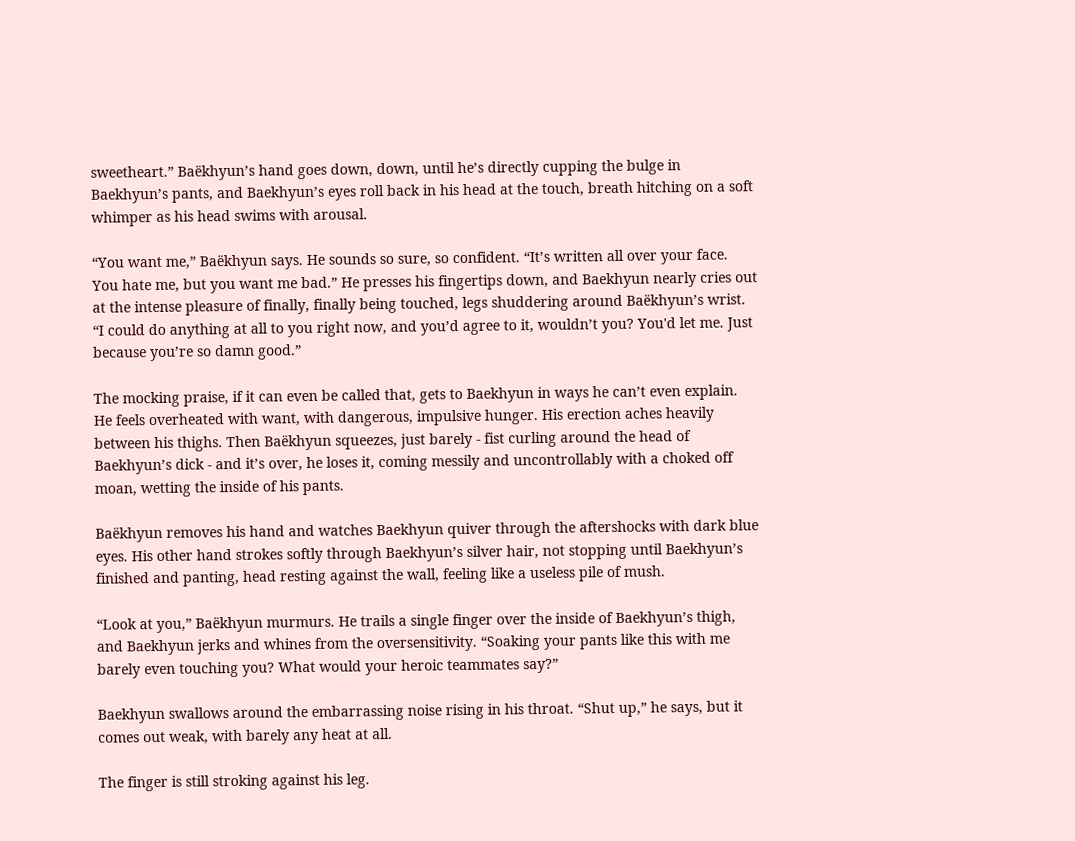sweetheart.” Baëkhyun’s hand goes down, down, until he’s directly cupping the bulge in Baekhyun’s pants, and Baekhyun’s eyes roll back in his head at the touch, breath hitching on a soft whimper as his head swims with arousal.

“You want me,” Baëkhyun says. He sounds so sure, so confident. “It’s written all over your face. You hate me, but you want me bad.” He presses his fingertips down, and Baekhyun nearly cries out at the intense pleasure of finally, finally being touched, legs shuddering around Baëkhyun’s wrist. “I could do anything at all to you right now, and you’d agree to it, wouldn’t you? You'd let me. Just because you’re so damn good.”

The mocking praise, if it can even be called that, gets to Baekhyun in ways he can’t even explain. He feels overheated with want, with dangerous, impulsive hunger. His erection aches heavily between his thighs. Then Baëkhyun squeezes, just barely - fist curling around the head of Baekhyun’s dick - and it’s over, he loses it, coming messily and uncontrollably with a choked off moan, wetting the inside of his pants.

Baëkhyun removes his hand and watches Baekhyun quiver through the aftershocks with dark blue eyes. His other hand strokes softly through Baekhyun’s silver hair, not stopping until Baekhyun’s finished and panting, head resting against the wall, feeling like a useless pile of mush.

“Look at you,” Baëkhyun murmurs. He trails a single finger over the inside of Baekhyun’s thigh, and Baekhyun jerks and whines from the oversensitivity. “Soaking your pants like this with me barely even touching you? What would your heroic teammates say?”

Baekhyun swallows around the embarrassing noise rising in his throat. “Shut up,” he says, but it comes out weak, with barely any heat at all.

The finger is still stroking against his leg.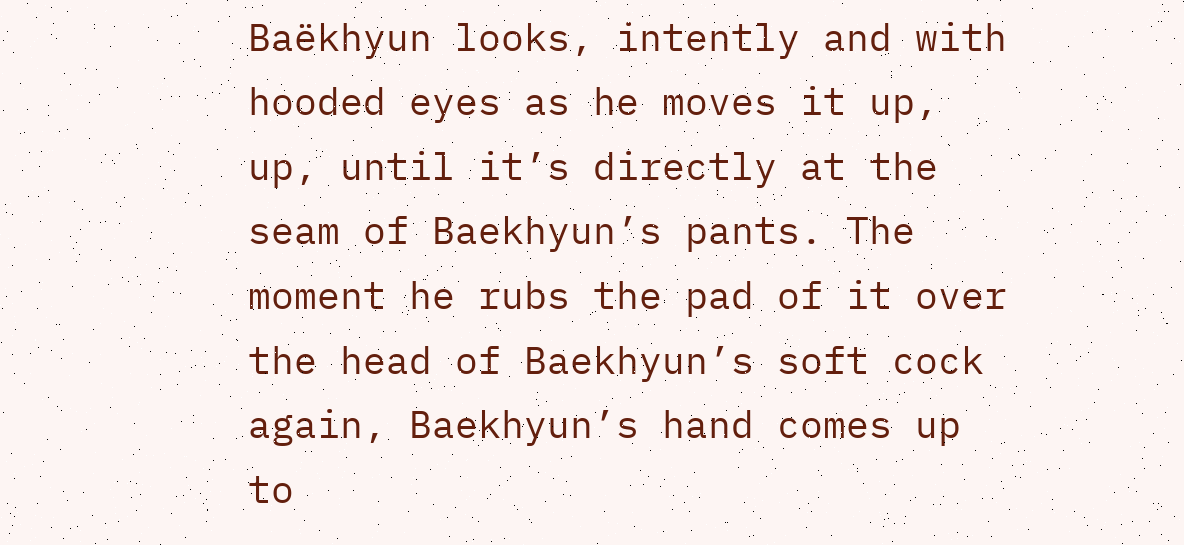Baëkhyun looks, intently and with hooded eyes as he moves it up, up, until it’s directly at the seam of Baekhyun’s pants. The moment he rubs the pad of it over the head of Baekhyun’s soft cock again, Baekhyun’s hand comes up to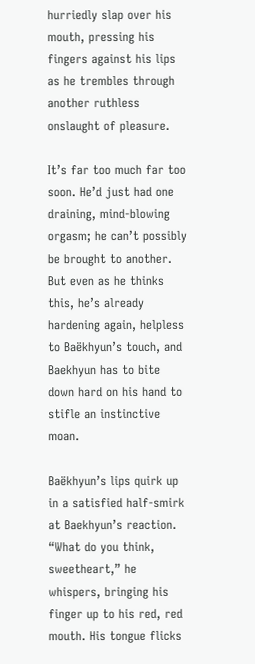hurriedly slap over his mouth, pressing his fingers against his lips as he trembles through another ruthless onslaught of pleasure.

It’s far too much far too soon. He’d just had one draining, mind-blowing orgasm; he can’t possibly be brought to another. But even as he thinks this, he’s already hardening again, helpless to Baëkhyun’s touch, and Baekhyun has to bite down hard on his hand to stifle an instinctive moan.

Baëkhyun’s lips quirk up in a satisfied half-smirk at Baekhyun’s reaction. “What do you think, sweetheart,” he whispers, bringing his finger up to his red, red mouth. His tongue flicks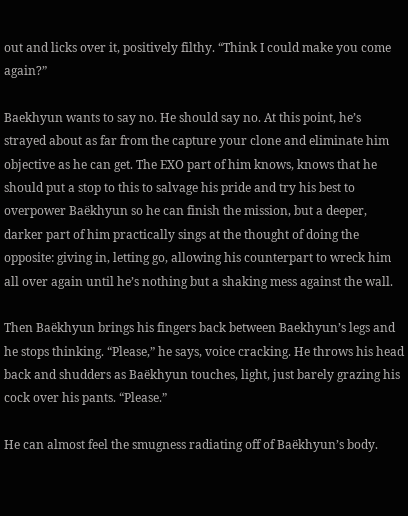out and licks over it, positively filthy. “Think I could make you come again?”

Baekhyun wants to say no. He should say no. At this point, he’s strayed about as far from the capture your clone and eliminate him objective as he can get. The EXO part of him knows, knows that he should put a stop to this to salvage his pride and try his best to overpower Baëkhyun so he can finish the mission, but a deeper, darker part of him practically sings at the thought of doing the opposite: giving in, letting go, allowing his counterpart to wreck him all over again until he’s nothing but a shaking mess against the wall.

Then Baëkhyun brings his fingers back between Baekhyun’s legs and he stops thinking. “Please,” he says, voice cracking. He throws his head back and shudders as Baëkhyun touches, light, just barely grazing his cock over his pants. “Please.”

He can almost feel the smugness radiating off of Baëkhyun’s body.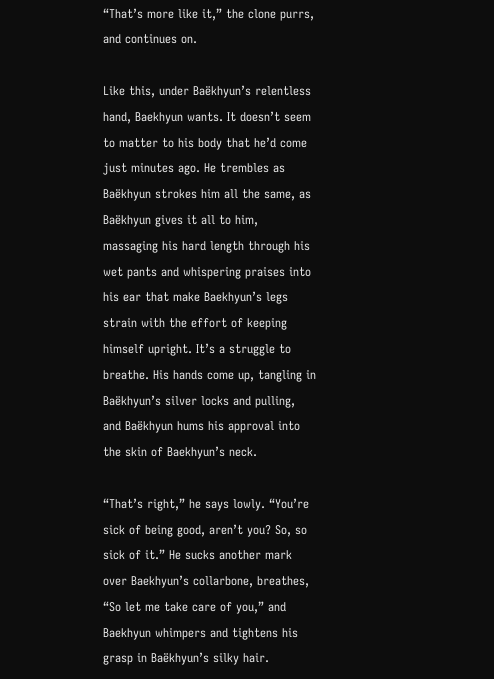“That’s more like it,” the clone purrs, and continues on.

Like this, under Baëkhyun’s relentless hand, Baekhyun wants. It doesn’t seem to matter to his body that he’d come just minutes ago. He trembles as Baëkhyun strokes him all the same, as Baëkhyun gives it all to him, massaging his hard length through his wet pants and whispering praises into his ear that make Baekhyun’s legs strain with the effort of keeping himself upright. It’s a struggle to breathe. His hands come up, tangling in Baëkhyun’s silver locks and pulling, and Baëkhyun hums his approval into the skin of Baekhyun’s neck.

“That’s right,” he says lowly. “You’re sick of being good, aren’t you? So, so sick of it.” He sucks another mark over Baekhyun’s collarbone, breathes, “So let me take care of you,” and Baekhyun whimpers and tightens his grasp in Baëkhyun’s silky hair.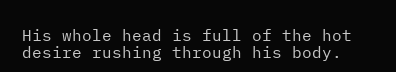His whole head is full of the hot desire rushing through his body.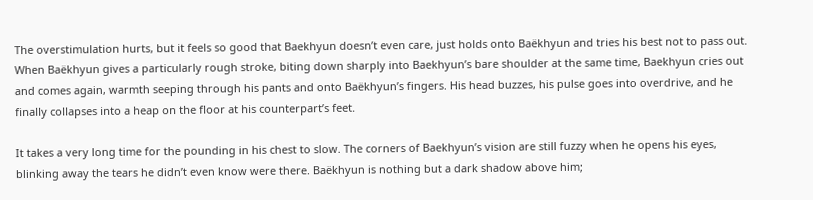The overstimulation hurts, but it feels so good that Baekhyun doesn’t even care, just holds onto Baëkhyun and tries his best not to pass out. When Baëkhyun gives a particularly rough stroke, biting down sharply into Baekhyun’s bare shoulder at the same time, Baekhyun cries out and comes again, warmth seeping through his pants and onto Baëkhyun’s fingers. His head buzzes, his pulse goes into overdrive, and he finally collapses into a heap on the floor at his counterpart’s feet.

It takes a very long time for the pounding in his chest to slow. The corners of Baekhyun’s vision are still fuzzy when he opens his eyes, blinking away the tears he didn’t even know were there. Baëkhyun is nothing but a dark shadow above him;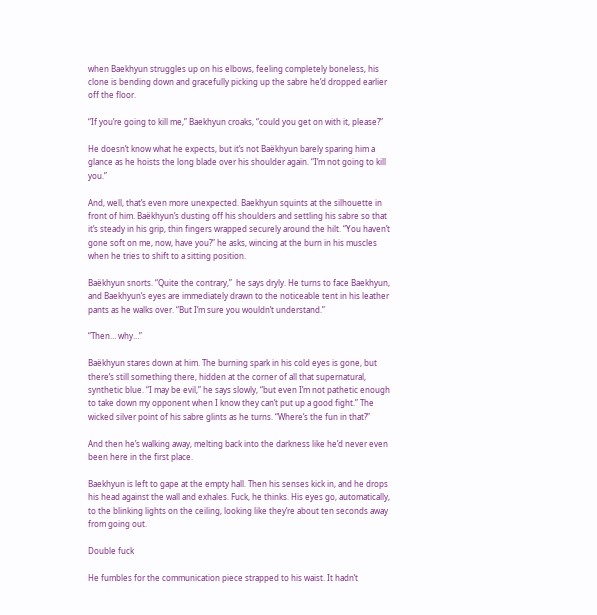when Baekhyun struggles up on his elbows, feeling completely boneless, his clone is bending down and gracefully picking up the sabre he’d dropped earlier off the floor.

“If you’re going to kill me,” Baekhyun croaks, “could you get on with it, please?”

He doesn’t know what he expects, but it’s not Baëkhyun barely sparing him a glance as he hoists the long blade over his shoulder again. “I’m not going to kill you.”

And, well, that’s even more unexpected. Baekhyun squints at the silhouette in front of him. Baëkhyun’s dusting off his shoulders and settling his sabre so that it’s steady in his grip, thin fingers wrapped securely around the hilt. “You haven’t gone soft on me, now, have you?” he asks, wincing at the burn in his muscles when he tries to shift to a sitting position.

Baëkhyun snorts. “Quite the contrary,”  he says dryly. He turns to face Baekhyun, and Baekhyun’s eyes are immediately drawn to the noticeable tent in his leather pants as he walks over. “But I’m sure you wouldn’t understand.”

“Then… why…”

Baëkhyun stares down at him. The burning spark in his cold eyes is gone, but there’s still something there, hidden at the corner of all that supernatural, synthetic blue. “I may be evil,” he says slowly, “but even I’m not pathetic enough to take down my opponent when I know they can’t put up a good fight.” The wicked silver point of his sabre glints as he turns. “Where’s the fun in that?”

And then he’s walking away, melting back into the darkness like he’d never even been here in the first place.

Baekhyun is left to gape at the empty hall. Then his senses kick in, and he drops his head against the wall and exhales. Fuck, he thinks. His eyes go, automatically, to the blinking lights on the ceiling, looking like they’re about ten seconds away from going out.

Double fuck

He fumbles for the communication piece strapped to his waist. It hadn’t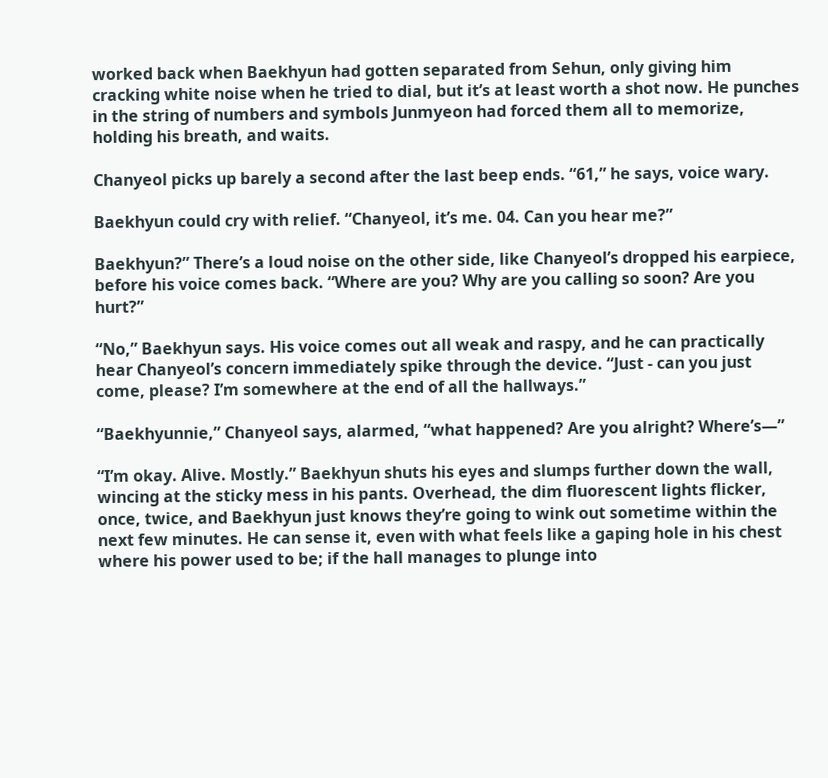worked back when Baekhyun had gotten separated from Sehun, only giving him cracking white noise when he tried to dial, but it’s at least worth a shot now. He punches in the string of numbers and symbols Junmyeon had forced them all to memorize, holding his breath, and waits.

Chanyeol picks up barely a second after the last beep ends. “61,” he says, voice wary.

Baekhyun could cry with relief. “Chanyeol, it’s me. 04. Can you hear me?”

Baekhyun?” There’s a loud noise on the other side, like Chanyeol’s dropped his earpiece, before his voice comes back. “Where are you? Why are you calling so soon? Are you hurt?”

“No,” Baekhyun says. His voice comes out all weak and raspy, and he can practically hear Chanyeol’s concern immediately spike through the device. “Just - can you just come, please? I’m somewhere at the end of all the hallways.”

“Baekhyunnie,” Chanyeol says, alarmed, “what happened? Are you alright? Where’s—”

“I’m okay. Alive. Mostly.” Baekhyun shuts his eyes and slumps further down the wall, wincing at the sticky mess in his pants. Overhead, the dim fluorescent lights flicker, once, twice, and Baekhyun just knows they’re going to wink out sometime within the next few minutes. He can sense it, even with what feels like a gaping hole in his chest where his power used to be; if the hall manages to plunge into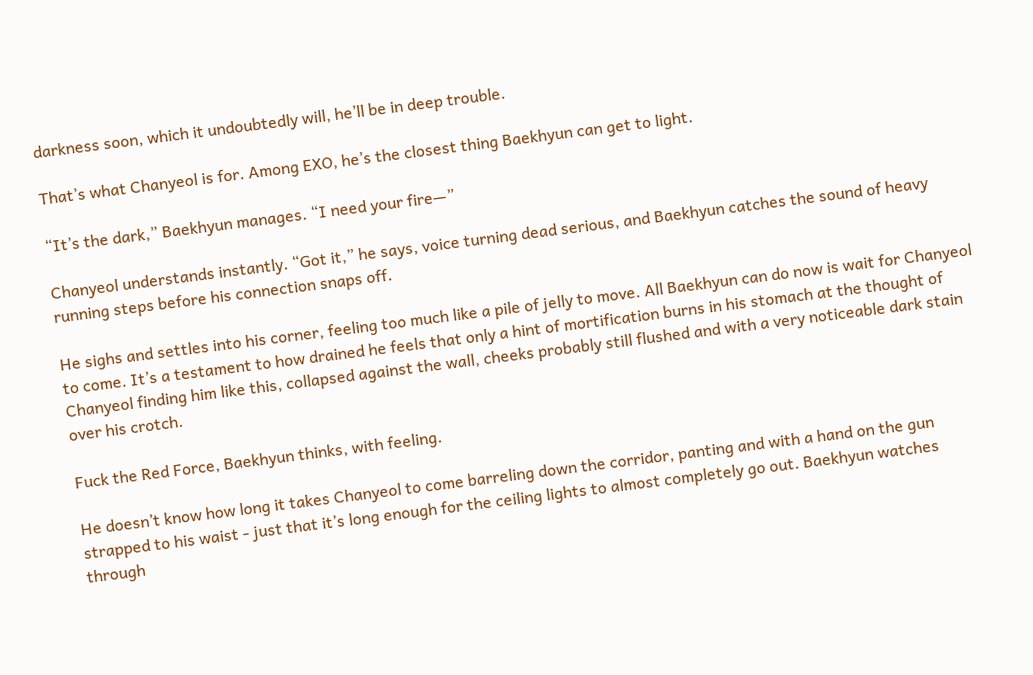darkness soon, which it undoubtedly will, he’ll be in deep trouble.

That’s what Chanyeol is for. Among EXO, he’s the closest thing Baekhyun can get to light.

“It’s the dark,” Baekhyun manages. “I need your fire—”

Chanyeol understands instantly. “Got it,” he says, voice turning dead serious, and Baekhyun catches the sound of heavy running steps before his connection snaps off.

He sighs and settles into his corner, feeling too much like a pile of jelly to move. All Baekhyun can do now is wait for Chanyeol to come. It’s a testament to how drained he feels that only a hint of mortification burns in his stomach at the thought of Chanyeol finding him like this, collapsed against the wall, cheeks probably still flushed and with a very noticeable dark stain over his crotch.

Fuck the Red Force, Baekhyun thinks, with feeling.

He doesn’t know how long it takes Chanyeol to come barreling down the corridor, panting and with a hand on the gun strapped to his waist - just that it’s long enough for the ceiling lights to almost completely go out. Baekhyun watches through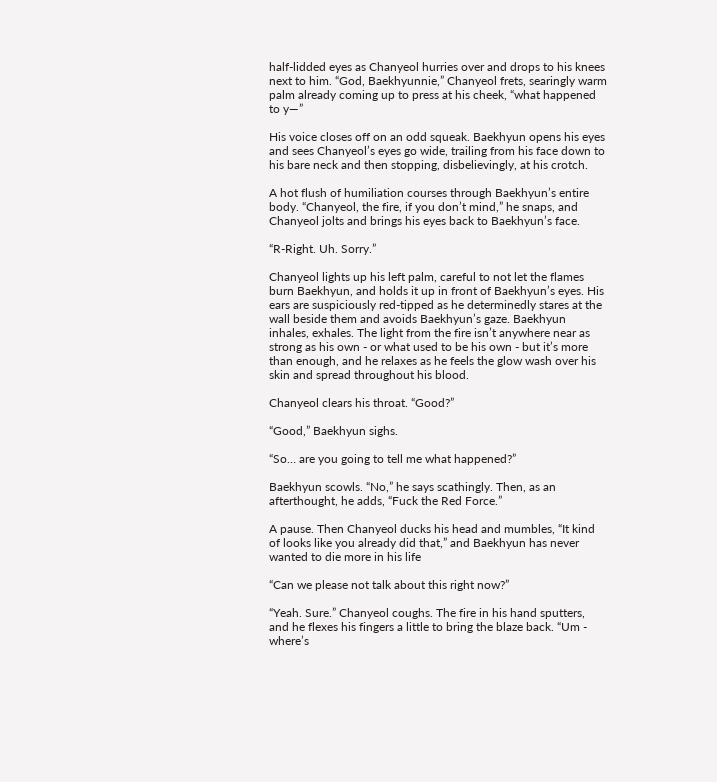half-lidded eyes as Chanyeol hurries over and drops to his knees next to him. “God, Baekhyunnie,” Chanyeol frets, searingly warm palm already coming up to press at his cheek, “what happened to y—”

His voice closes off on an odd squeak. Baekhyun opens his eyes and sees Chanyeol’s eyes go wide, trailing from his face down to his bare neck and then stopping, disbelievingly, at his crotch.

A hot flush of humiliation courses through Baekhyun’s entire body. “Chanyeol, the fire, if you don’t mind,” he snaps, and Chanyeol jolts and brings his eyes back to Baekhyun’s face.

“R-Right. Uh. Sorry.”

Chanyeol lights up his left palm, careful to not let the flames burn Baekhyun, and holds it up in front of Baekhyun’s eyes. His ears are suspiciously red-tipped as he determinedly stares at the wall beside them and avoids Baekhyun’s gaze. Baekhyun inhales, exhales. The light from the fire isn’t anywhere near as strong as his own - or what used to be his own - but it’s more than enough, and he relaxes as he feels the glow wash over his skin and spread throughout his blood.

Chanyeol clears his throat. “Good?”

“Good,” Baekhyun sighs.

“So… are you going to tell me what happened?”

Baekhyun scowls. “No,” he says scathingly. Then, as an afterthought, he adds, “Fuck the Red Force.”

A pause. Then Chanyeol ducks his head and mumbles, “It kind of looks like you already did that,” and Baekhyun has never wanted to die more in his life

“Can we please not talk about this right now?”

“Yeah. Sure.” Chanyeol coughs. The fire in his hand sputters, and he flexes his fingers a little to bring the blaze back. “Um - where’s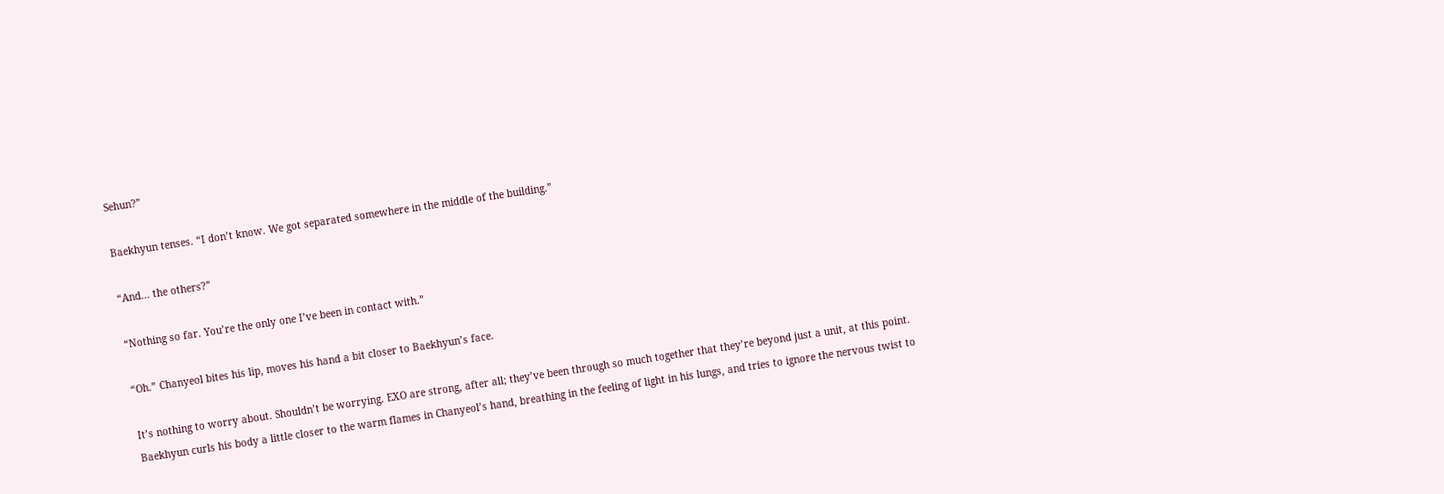Sehun?”

Baekhyun tenses. “I don’t know. We got separated somewhere in the middle of the building.”

“And... the others?”

“Nothing so far. You’re the only one I’ve been in contact with.”

“Oh.” Chanyeol bites his lip, moves his hand a bit closer to Baekhyun’s face.

It’s nothing to worry about. Shouldn’t be worrying. EXO are strong, after all; they’ve been through so much together that they’re beyond just a unit, at this point. Baekhyun curls his body a little closer to the warm flames in Chanyeol’s hand, breathing in the feeling of light in his lungs, and tries to ignore the nervous twist to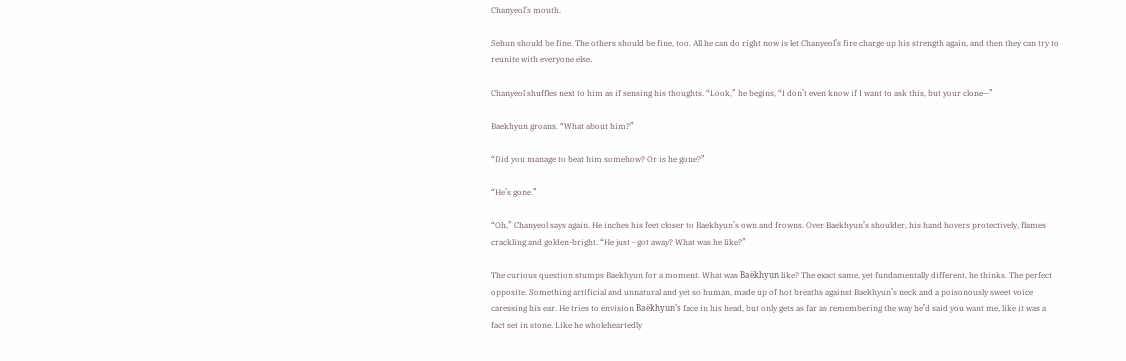Chanyeol’s mouth.

Sehun should be fine. The others should be fine, too. All he can do right now is let Chanyeol’s fire charge up his strength again, and then they can try to reunite with everyone else.

Chanyeol shuffles next to him as if sensing his thoughts. “Look,” he begins, “I don’t even know if I want to ask this, but your clone—”

Baekhyun groans. “What about him?”

“Did you manage to beat him somehow? Or is he gone?”

“He’s gone.”

“Oh,” Chanyeol says again. He inches his feet closer to Baekhyun’s own and frowns. Over Baekhyun’s shoulder, his hand hovers protectively, flames crackling and golden-bright. “He just - got away? What was he like?”

The curious question stumps Baekhyun for a moment. What was Baëkhyun like? The exact same, yet fundamentally different, he thinks. The perfect opposite. Something artificial and unnatural and yet so human, made up of hot breaths against Baekhyun’s neck and a poisonously sweet voice caressing his ear. He tries to envision Baëkhyun’s face in his head, but only gets as far as remembering the way he’d said you want me, like it was a fact set in stone. Like he wholeheartedly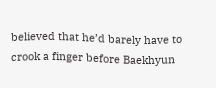believed that he’d barely have to crook a finger before Baekhyun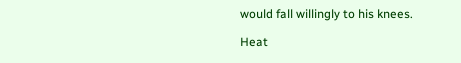would fall willingly to his knees.

Heat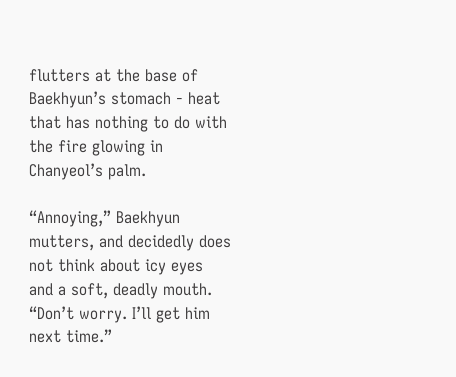flutters at the base of Baekhyun’s stomach - heat that has nothing to do with the fire glowing in Chanyeol’s palm.

“Annoying,” Baekhyun mutters, and decidedly does not think about icy eyes and a soft, deadly mouth. “Don’t worry. I’ll get him next time.”